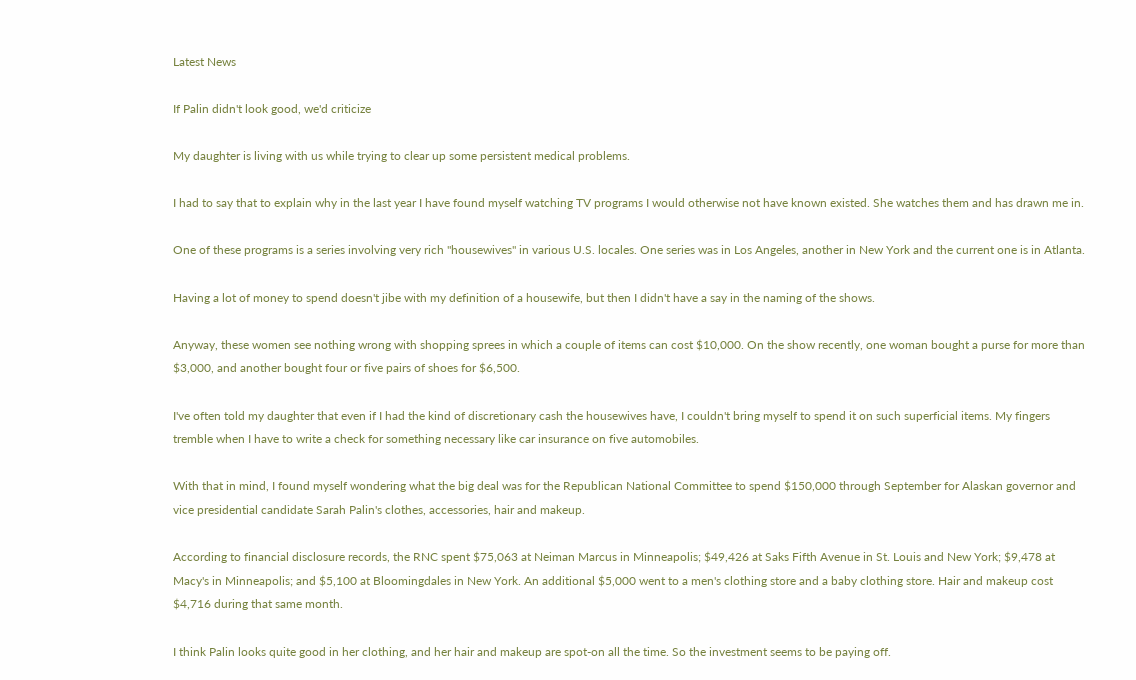Latest News

If Palin didn't look good, we'd criticize

My daughter is living with us while trying to clear up some persistent medical problems.

I had to say that to explain why in the last year I have found myself watching TV programs I would otherwise not have known existed. She watches them and has drawn me in.

One of these programs is a series involving very rich "housewives" in various U.S. locales. One series was in Los Angeles, another in New York and the current one is in Atlanta.

Having a lot of money to spend doesn't jibe with my definition of a housewife, but then I didn't have a say in the naming of the shows.

Anyway, these women see nothing wrong with shopping sprees in which a couple of items can cost $10,000. On the show recently, one woman bought a purse for more than $3,000, and another bought four or five pairs of shoes for $6,500.

I've often told my daughter that even if I had the kind of discretionary cash the housewives have, I couldn't bring myself to spend it on such superficial items. My fingers tremble when I have to write a check for something necessary like car insurance on five automobiles.

With that in mind, I found myself wondering what the big deal was for the Republican National Committee to spend $150,000 through September for Alaskan governor and vice presidential candidate Sarah Palin's clothes, accessories, hair and makeup.

According to financial disclosure records, the RNC spent $75,063 at Neiman Marcus in Minneapolis; $49,426 at Saks Fifth Avenue in St. Louis and New York; $9,478 at Macy's in Minneapolis; and $5,100 at Bloomingdales in New York. An additional $5,000 went to a men's clothing store and a baby clothing store. Hair and makeup cost $4,716 during that same month.

I think Palin looks quite good in her clothing, and her hair and makeup are spot-on all the time. So the investment seems to be paying off.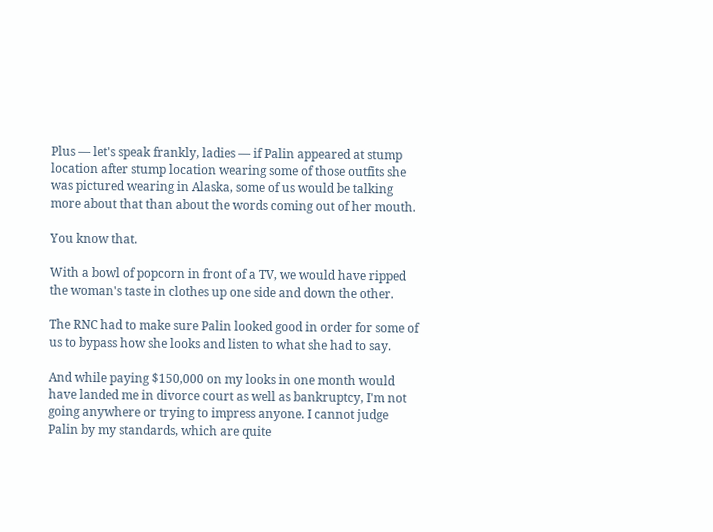Plus — let's speak frankly, ladies — if Palin appeared at stump location after stump location wearing some of those outfits she was pictured wearing in Alaska, some of us would be talking more about that than about the words coming out of her mouth.

You know that.

With a bowl of popcorn in front of a TV, we would have ripped the woman's taste in clothes up one side and down the other.

The RNC had to make sure Palin looked good in order for some of us to bypass how she looks and listen to what she had to say.

And while paying $150,000 on my looks in one month would have landed me in divorce court as well as bankruptcy, I'm not going anywhere or trying to impress anyone. I cannot judge Palin by my standards, which are quite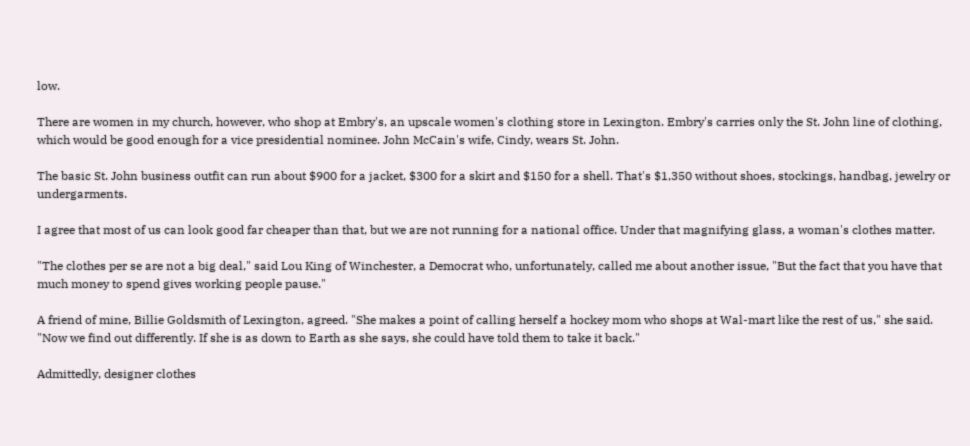low.

There are women in my church, however, who shop at Embry's, an upscale women's clothing store in Lexington. Embry's carries only the St. John line of clothing, which would be good enough for a vice presidential nominee. John McCain's wife, Cindy, wears St. John.

The basic St. John business outfit can run about $900 for a jacket, $300 for a skirt and $150 for a shell. That's $1,350 without shoes, stockings, handbag, jewelry or undergarments.

I agree that most of us can look good far cheaper than that, but we are not running for a national office. Under that magnifying glass, a woman's clothes matter.

"The clothes per se are not a big deal," said Lou King of Winchester, a Democrat who, unfortunately, called me about another issue, "But the fact that you have that much money to spend gives working people pause."

A friend of mine, Billie Goldsmith of Lexington, agreed. "She makes a point of calling herself a hockey mom who shops at Wal-mart like the rest of us," she said. "Now we find out differently. If she is as down to Earth as she says, she could have told them to take it back."

Admittedly, designer clothes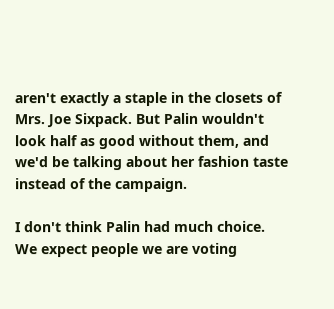aren't exactly a staple in the closets of Mrs. Joe Sixpack. But Palin wouldn't look half as good without them, and we'd be talking about her fashion taste instead of the campaign.

I don't think Palin had much choice. We expect people we are voting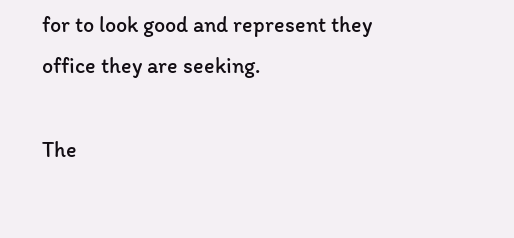for to look good and represent they office they are seeking.

The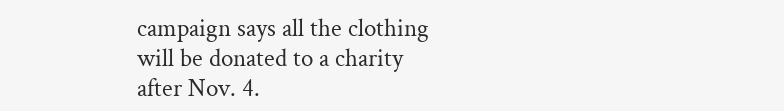campaign says all the clothing will be donated to a charity after Nov. 4.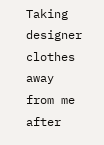Taking designer clothes away from me after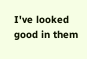I've looked good in them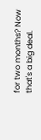for two months? Now that's a big deal.